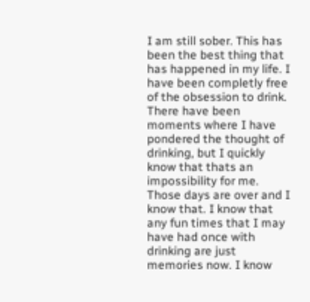I am still sober. This has been the best thing that has happened in my life. I have been completly free of the obsession to drink. There have been moments where I have pondered the thought of drinking, but I quickly know that thats an impossibility for me. Those days are over and I know that. I know that any fun times that I may have had once with drinking are just memories now. I know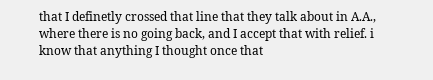that I definetly crossed that line that they talk about in A.A., where there is no going back, and I accept that with relief. i know that anything I thought once that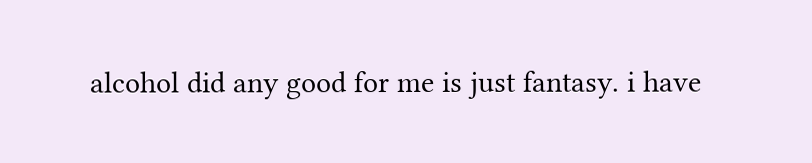alcohol did any good for me is just fantasy. i have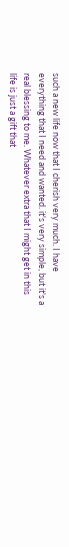such a new life now that I cherish very much. I have everything that I need and wanted. it's very simple, but it's a real blessing to me. Whatever extra that I might get in this life is just a gift that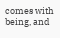comes with being, and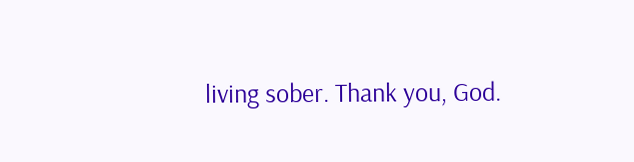living sober. Thank you, God.